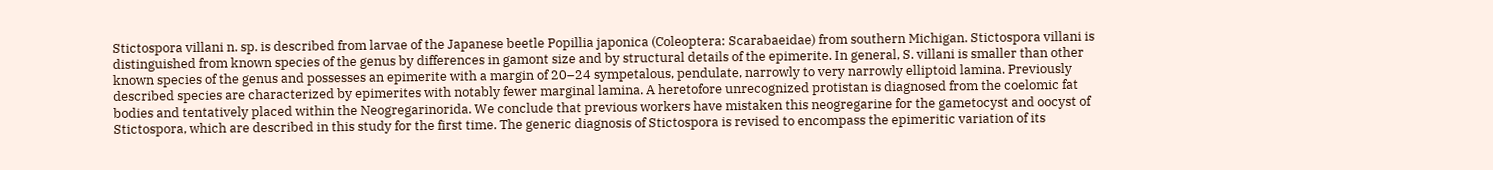Stictospora villani n. sp. is described from larvae of the Japanese beetle Popillia japonica (Coleoptera: Scarabaeidae) from southern Michigan. Stictospora villani is distinguished from known species of the genus by differences in gamont size and by structural details of the epimerite. In general, S. villani is smaller than other known species of the genus and possesses an epimerite with a margin of 20–24 sympetalous, pendulate, narrowly to very narrowly elliptoid lamina. Previously described species are characterized by epimerites with notably fewer marginal lamina. A heretofore unrecognized protistan is diagnosed from the coelomic fat bodies and tentatively placed within the Neogregarinorida. We conclude that previous workers have mistaken this neogregarine for the gametocyst and oocyst of Stictospora, which are described in this study for the first time. The generic diagnosis of Stictospora is revised to encompass the epimeritic variation of its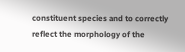constituent species and to correctly reflect the morphology of the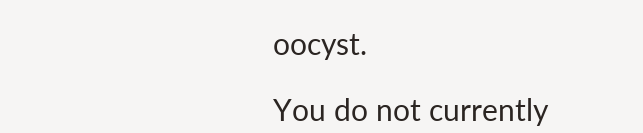oocyst.

You do not currently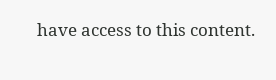have access to this content.